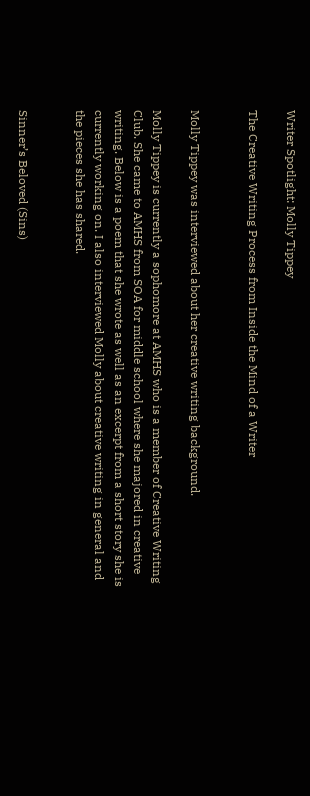Writer Spotlight: Molly Tippey

The Creative Writing Process from Inside the Mind of a Writer


Molly Tippey was interviewed about her creative writing background.

Molly Tippey is currently a sophomore at AMHS who is a member of Creative Writing Club. She came to AMHS from SOA for middle school where she majored in creative writing. Below is a poem that she wrote as well as an excerpt from a short story she is currently working on. I also interviewed Molly about creative writing in general and the pieces she has shared.


Sinner’s Beloved (Sins)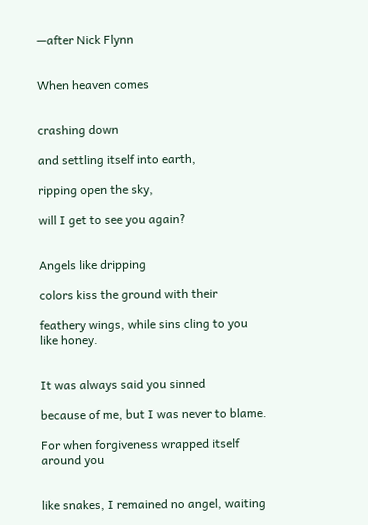—after Nick Flynn


When heaven comes


crashing down

and settling itself into earth,

ripping open the sky,

will I get to see you again?


Angels like dripping

colors kiss the ground with their

feathery wings, while sins cling to you like honey.


It was always said you sinned

because of me, but I was never to blame.

For when forgiveness wrapped itself around you


like snakes, I remained no angel, waiting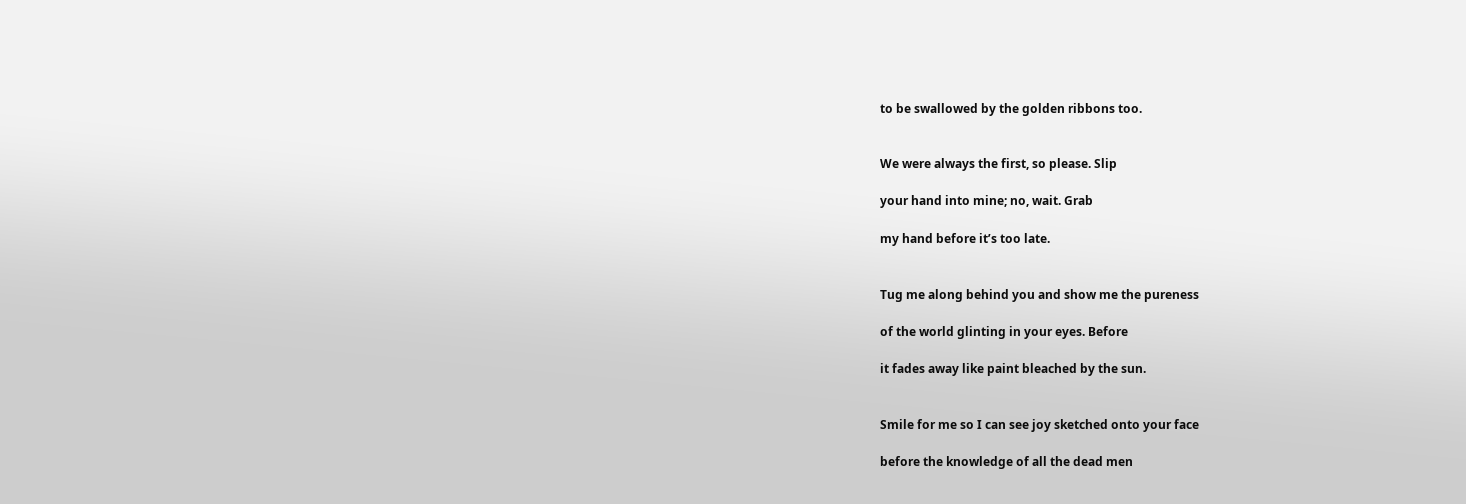to be swallowed by the golden ribbons too.


We were always the first, so please. Slip

your hand into mine; no, wait. Grab

my hand before it’s too late.


Tug me along behind you and show me the pureness

of the world glinting in your eyes. Before

it fades away like paint bleached by the sun.


Smile for me so I can see joy sketched onto your face

before the knowledge of all the dead men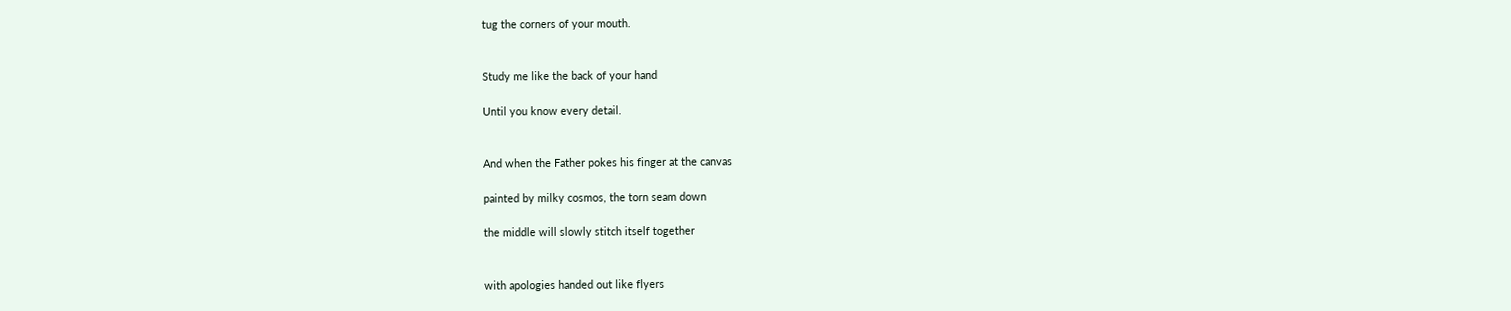tug the corners of your mouth.


Study me like the back of your hand

Until you know every detail.


And when the Father pokes his finger at the canvas

painted by milky cosmos, the torn seam down

the middle will slowly stitch itself together


with apologies handed out like flyers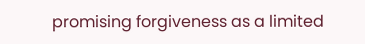promising forgiveness as a limited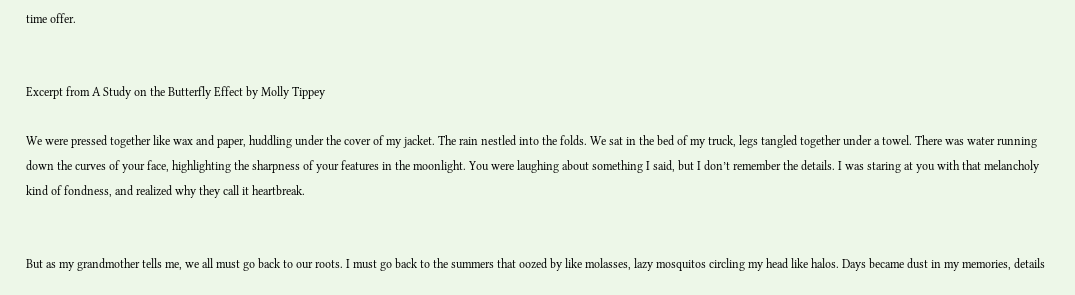time offer.


Excerpt from A Study on the Butterfly Effect by Molly Tippey

We were pressed together like wax and paper, huddling under the cover of my jacket. The rain nestled into the folds. We sat in the bed of my truck, legs tangled together under a towel. There was water running down the curves of your face, highlighting the sharpness of your features in the moonlight. You were laughing about something I said, but I don’t remember the details. I was staring at you with that melancholy kind of fondness, and realized why they call it heartbreak.


But as my grandmother tells me, we all must go back to our roots. I must go back to the summers that oozed by like molasses, lazy mosquitos circling my head like halos. Days became dust in my memories, details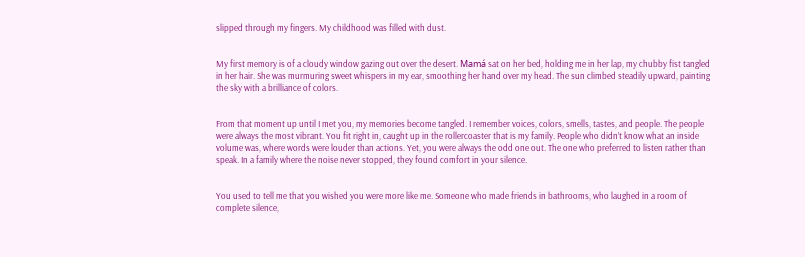slipped through my fingers. My childhood was filled with dust.


My first memory is of a cloudy window gazing out over the desert. Mamá sat on her bed, holding me in her lap, my chubby fist tangled in her hair. She was murmuring sweet whispers in my ear, smoothing her hand over my head. The sun climbed steadily upward, painting the sky with a brilliance of colors.


From that moment up until I met you, my memories become tangled. I remember voices, colors, smells, tastes, and people. The people were always the most vibrant. You fit right in, caught up in the rollercoaster that is my family. People who didn’t know what an inside volume was, where words were louder than actions. Yet, you were always the odd one out. The one who preferred to listen rather than speak. In a family where the noise never stopped, they found comfort in your silence.


You used to tell me that you wished you were more like me. Someone who made friends in bathrooms, who laughed in a room of complete silence,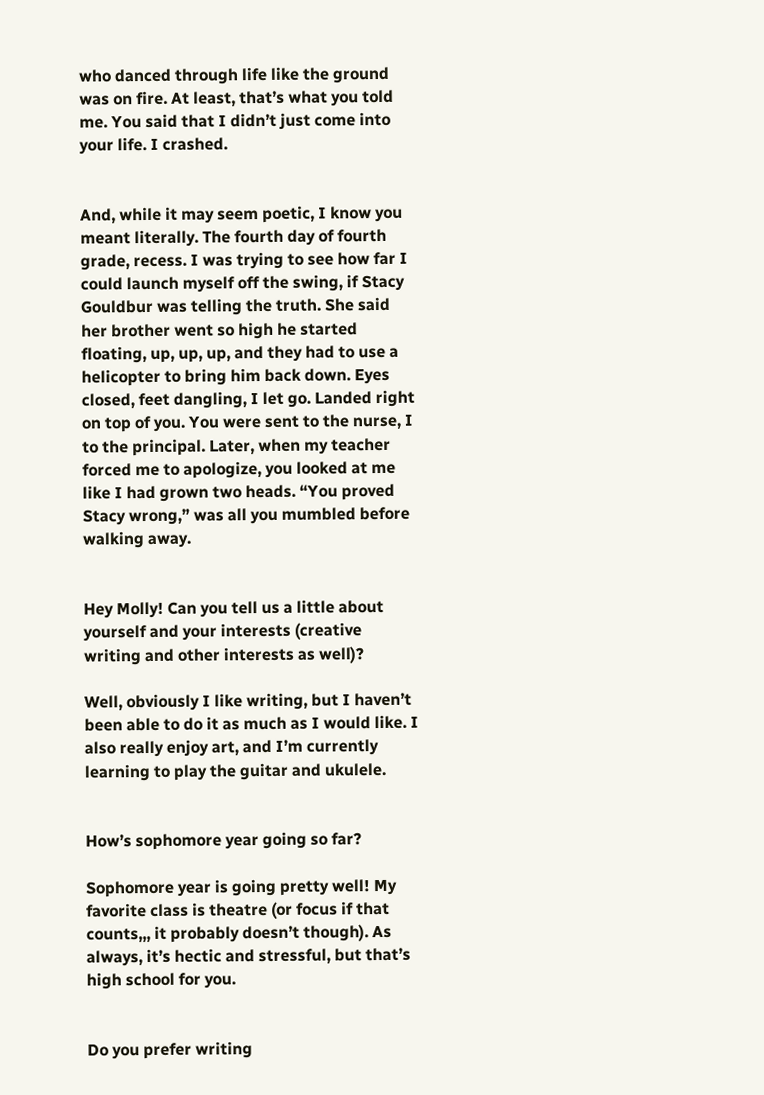who danced through life like the ground was on fire. At least, that’s what you told me. You said that I didn’t just come into your life. I crashed.


And, while it may seem poetic, I know you meant literally. The fourth day of fourth grade, recess. I was trying to see how far I could launch myself off the swing, if Stacy Gouldbur was telling the truth. She said her brother went so high he started floating, up, up, up, and they had to use a helicopter to bring him back down. Eyes closed, feet dangling, I let go. Landed right on top of you. You were sent to the nurse, I to the principal. Later, when my teacher forced me to apologize, you looked at me like I had grown two heads. “You proved Stacy wrong,” was all you mumbled before walking away.


Hey Molly! Can you tell us a little about yourself and your interests (creative writing and other interests as well)?

Well, obviously I like writing, but I haven’t been able to do it as much as I would like. I also really enjoy art, and I’m currently learning to play the guitar and ukulele.


How’s sophomore year going so far?

Sophomore year is going pretty well! My favorite class is theatre (or focus if that counts,,, it probably doesn’t though). As always, it’s hectic and stressful, but that’s high school for you.


Do you prefer writing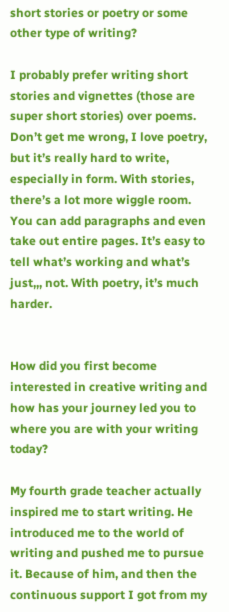short stories or poetry or some other type of writing?

I probably prefer writing short stories and vignettes (those are super short stories) over poems. Don’t get me wrong, I love poetry, but it’s really hard to write, especially in form. With stories, there’s a lot more wiggle room. You can add paragraphs and even take out entire pages. It’s easy to tell what’s working and what’s just,,, not. With poetry, it’s much harder.


How did you first become interested in creative writing and how has your journey led you to where you are with your writing today?

My fourth grade teacher actually inspired me to start writing. He introduced me to the world of writing and pushed me to pursue it. Because of him, and then the continuous support I got from my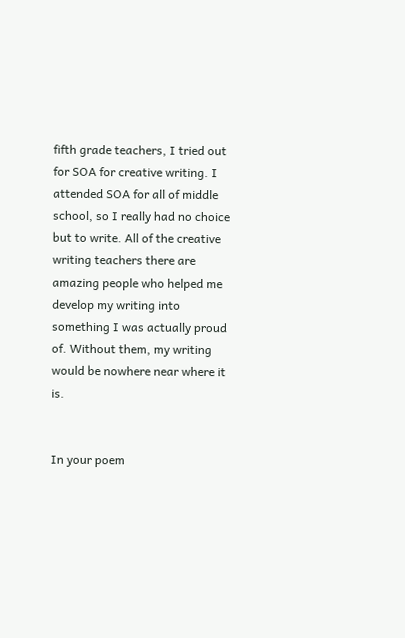fifth grade teachers, I tried out for SOA for creative writing. I attended SOA for all of middle school, so I really had no choice but to write. All of the creative writing teachers there are amazing people who helped me develop my writing into something I was actually proud of. Without them, my writing would be nowhere near where it is.


In your poem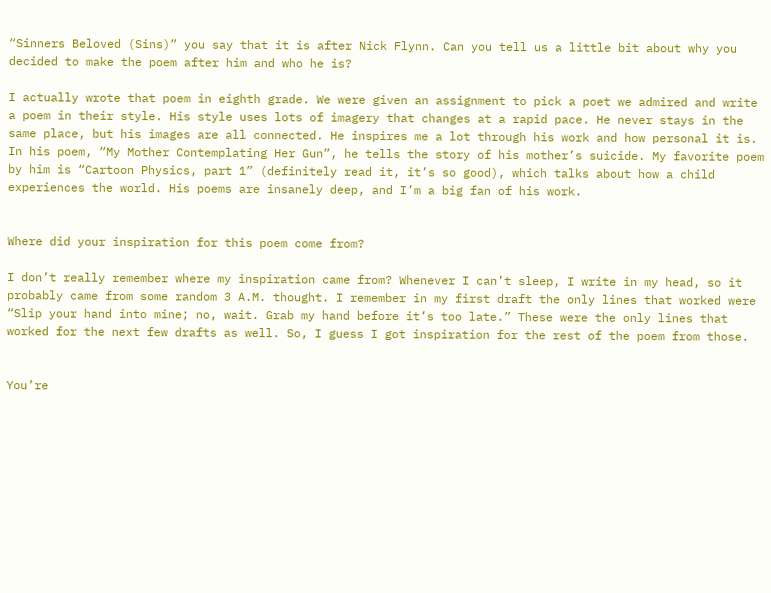“Sinners Beloved (Sins)” you say that it is after Nick Flynn. Can you tell us a little bit about why you decided to make the poem after him and who he is?

I actually wrote that poem in eighth grade. We were given an assignment to pick a poet we admired and write a poem in their style. His style uses lots of imagery that changes at a rapid pace. He never stays in the same place, but his images are all connected. He inspires me a lot through his work and how personal it is. In his poem, “My Mother Contemplating Her Gun”, he tells the story of his mother’s suicide. My favorite poem by him is “Cartoon Physics, part 1” (definitely read it, it’s so good), which talks about how a child experiences the world. His poems are insanely deep, and I’m a big fan of his work.


Where did your inspiration for this poem come from?

I don’t really remember where my inspiration came from? Whenever I can’t sleep, I write in my head, so it probably came from some random 3 A.M. thought. I remember in my first draft the only lines that worked were “Slip your hand into mine; no, wait. Grab my hand before it’s too late.” These were the only lines that worked for the next few drafts as well. So, I guess I got inspiration for the rest of the poem from those.


You’re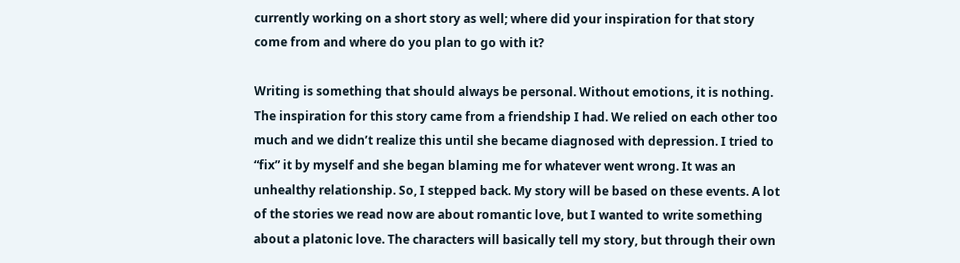currently working on a short story as well; where did your inspiration for that story come from and where do you plan to go with it?

Writing is something that should always be personal. Without emotions, it is nothing. The inspiration for this story came from a friendship I had. We relied on each other too much and we didn’t realize this until she became diagnosed with depression. I tried to “fix” it by myself and she began blaming me for whatever went wrong. It was an unhealthy relationship. So, I stepped back. My story will be based on these events. A lot of the stories we read now are about romantic love, but I wanted to write something about a platonic love. The characters will basically tell my story, but through their own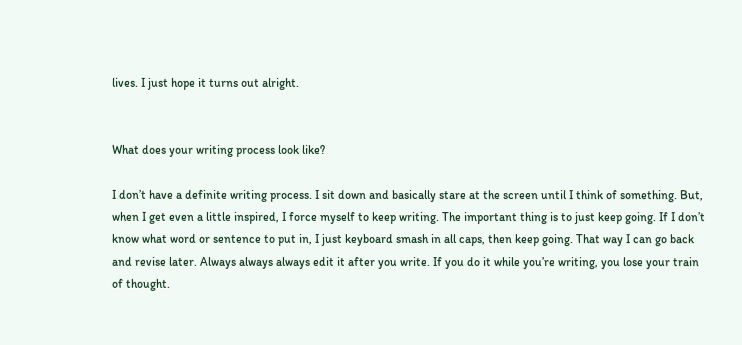lives. I just hope it turns out alright.


What does your writing process look like?

I don’t have a definite writing process. I sit down and basically stare at the screen until I think of something. But, when I get even a little inspired, I force myself to keep writing. The important thing is to just keep going. If I don’t know what word or sentence to put in, I just keyboard smash in all caps, then keep going. That way I can go back and revise later. Always always always edit it after you write. If you do it while you’re writing, you lose your train of thought.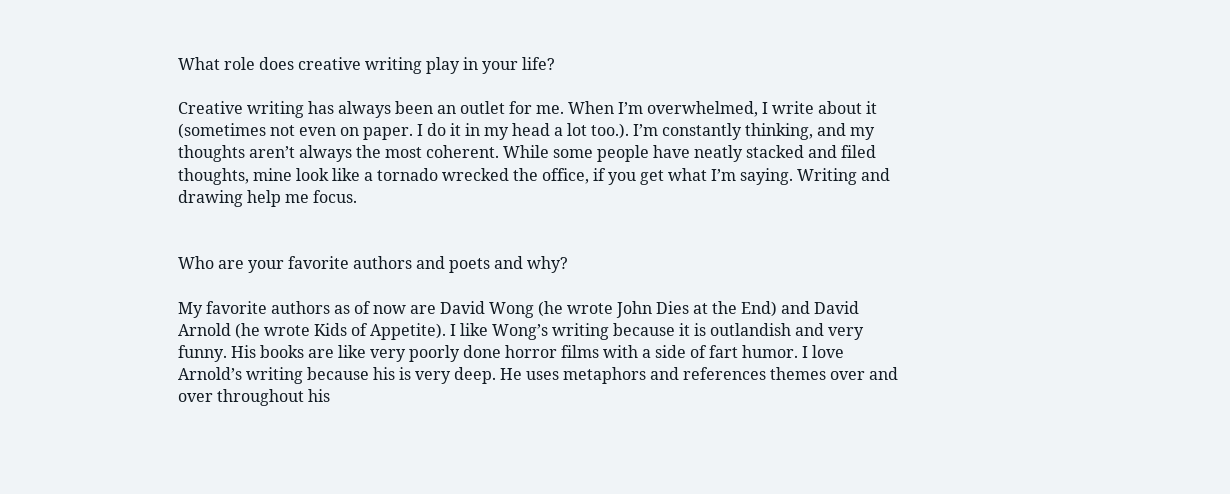What role does creative writing play in your life?

Creative writing has always been an outlet for me. When I’m overwhelmed, I write about it (sometimes not even on paper. I do it in my head a lot too.). I’m constantly thinking, and my thoughts aren’t always the most coherent. While some people have neatly stacked and filed thoughts, mine look like a tornado wrecked the office, if you get what I’m saying. Writing and drawing help me focus.


Who are your favorite authors and poets and why?

My favorite authors as of now are David Wong (he wrote John Dies at the End) and David Arnold (he wrote Kids of Appetite). I like Wong’s writing because it is outlandish and very funny. His books are like very poorly done horror films with a side of fart humor. I love Arnold’s writing because his is very deep. He uses metaphors and references themes over and over throughout his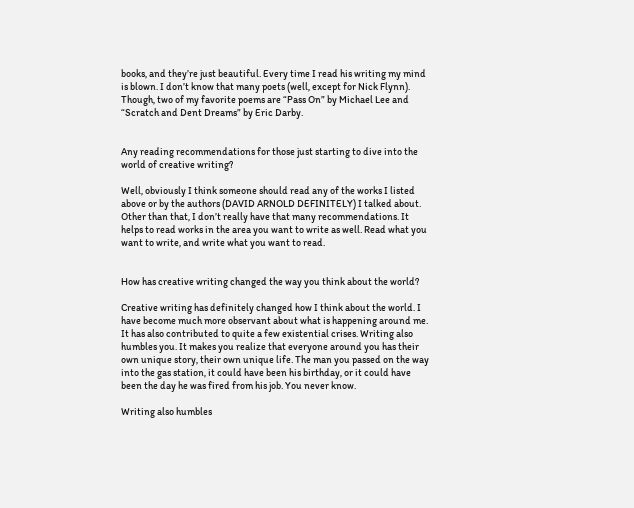books, and they’re just beautiful. Every time I read his writing my mind is blown. I don’t know that many poets (well, except for Nick Flynn). Though, two of my favorite poems are “Pass On” by Michael Lee and “Scratch and Dent Dreams” by Eric Darby.


Any reading recommendations for those just starting to dive into the world of creative writing?

Well, obviously I think someone should read any of the works I listed above or by the authors (DAVID ARNOLD DEFINITELY) I talked about. Other than that, I don’t really have that many recommendations. It helps to read works in the area you want to write as well. Read what you want to write, and write what you want to read.


How has creative writing changed the way you think about the world?

Creative writing has definitely changed how I think about the world. I have become much more observant about what is happening around me. It has also contributed to quite a few existential crises. Writing also humbles you. It makes you realize that everyone around you has their own unique story, their own unique life. The man you passed on the way into the gas station, it could have been his birthday, or it could have been the day he was fired from his job. You never know.

Writing also humbles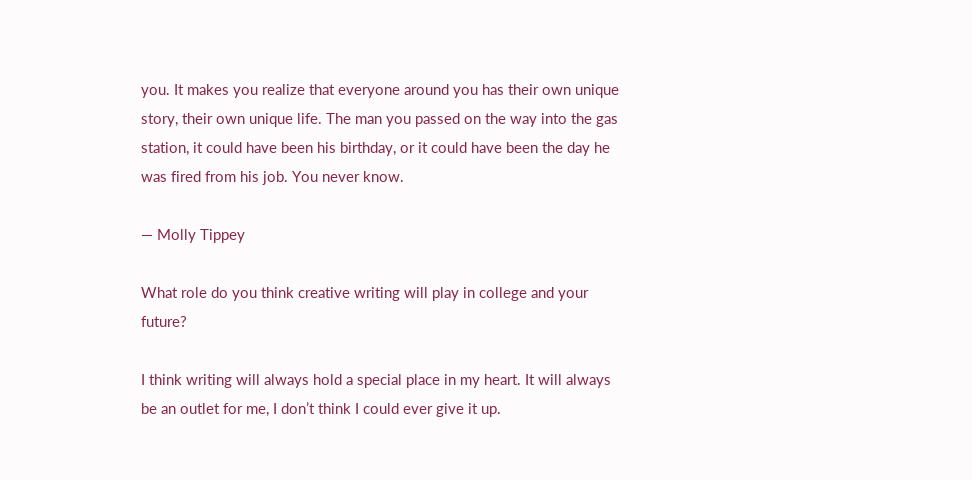you. It makes you realize that everyone around you has their own unique story, their own unique life. The man you passed on the way into the gas station, it could have been his birthday, or it could have been the day he was fired from his job. You never know.

— Molly Tippey

What role do you think creative writing will play in college and your future?

I think writing will always hold a special place in my heart. It will always be an outlet for me, I don’t think I could ever give it up.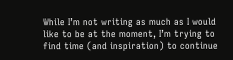While I’m not writing as much as I would like to be at the moment, I’m trying to find time (and inspiration) to continue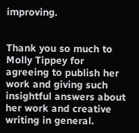improving.


Thank you so much to Molly Tippey for agreeing to publish her work and giving such insightful answers about her work and creative writing in general.